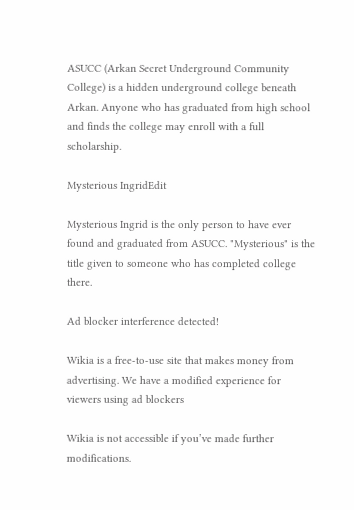ASUCC (Arkan Secret Underground Community College) is a hidden underground college beneath Arkan. Anyone who has graduated from high school and finds the college may enroll with a full scholarship.

Mysterious IngridEdit

Mysterious Ingrid is the only person to have ever found and graduated from ASUCC. "Mysterious" is the title given to someone who has completed college there.

Ad blocker interference detected!

Wikia is a free-to-use site that makes money from advertising. We have a modified experience for viewers using ad blockers

Wikia is not accessible if you’ve made further modifications.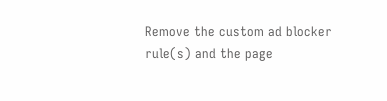Remove the custom ad blocker rule(s) and the page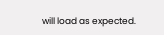will load as expected.